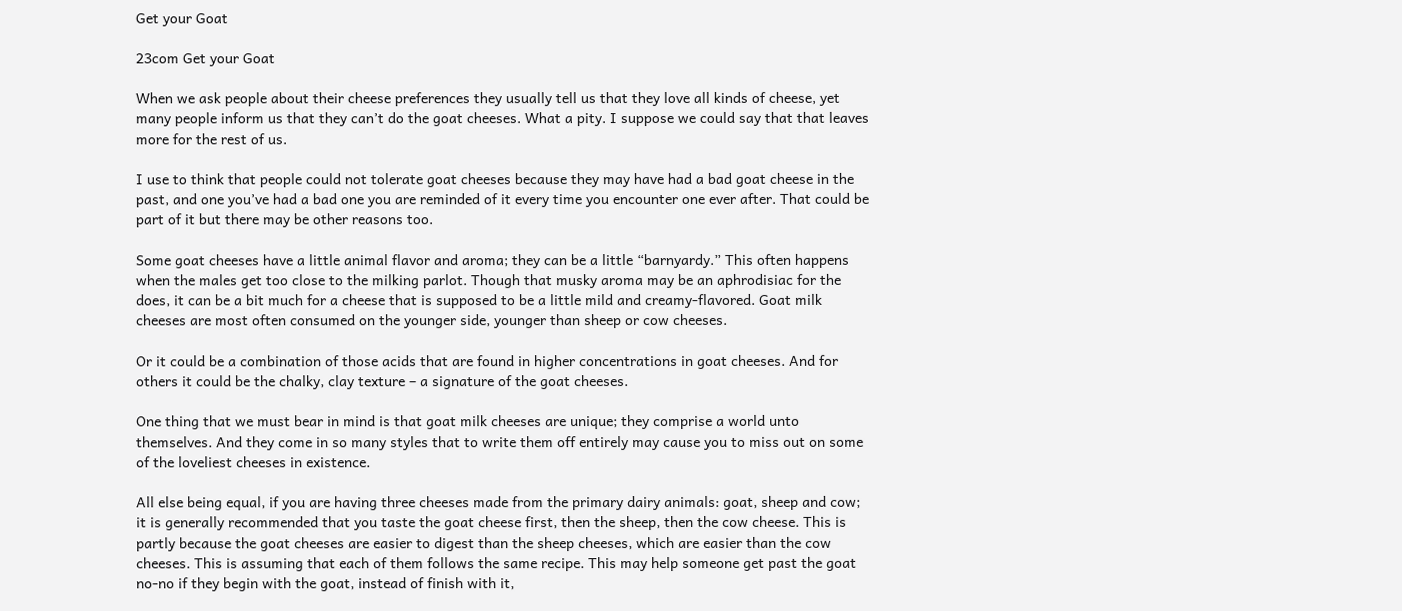Get your Goat

23com Get your Goat

When we ask people about their cheese preferences they usually tell us that they love all kinds of cheese, yet many people inform us that they can’t do the goat cheeses. What a pity. I suppose we could say that that leaves more for the rest of us.

I use to think that people could not tolerate goat cheeses because they may have had a bad goat cheese in the past, and one you’ve had a bad one you are reminded of it every time you encounter one ever after. That could be part of it but there may be other reasons too.

Some goat cheeses have a little animal flavor and aroma; they can be a little “barnyardy.” This often happens when the males get too close to the milking parlot. Though that musky aroma may be an aphrodisiac for the does, it can be a bit much for a cheese that is supposed to be a little mild and creamy-flavored. Goat milk cheeses are most often consumed on the younger side, younger than sheep or cow cheeses.

Or it could be a combination of those acids that are found in higher concentrations in goat cheeses. And for others it could be the chalky, clay texture – a signature of the goat cheeses.

One thing that we must bear in mind is that goat milk cheeses are unique; they comprise a world unto themselves. And they come in so many styles that to write them off entirely may cause you to miss out on some of the loveliest cheeses in existence.

All else being equal, if you are having three cheeses made from the primary dairy animals: goat, sheep and cow; it is generally recommended that you taste the goat cheese first, then the sheep, then the cow cheese. This is partly because the goat cheeses are easier to digest than the sheep cheeses, which are easier than the cow cheeses. This is assuming that each of them follows the same recipe. This may help someone get past the goat no-no if they begin with the goat, instead of finish with it,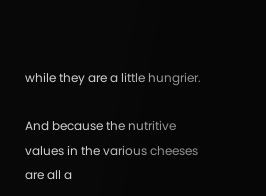while they are a little hungrier.

And because the nutritive values in the various cheeses are all a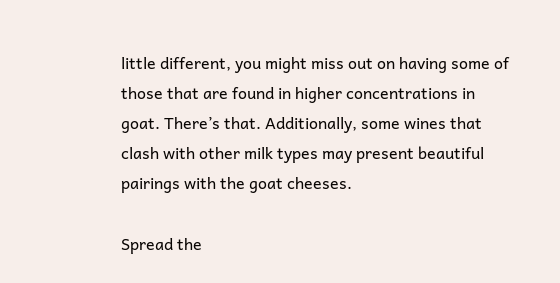little different, you might miss out on having some of those that are found in higher concentrations in goat. There’s that. Additionally, some wines that clash with other milk types may present beautiful pairings with the goat cheeses.

Spread the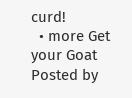curd!
  • more Get your Goat
Posted by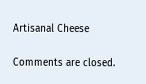Artisanal Cheese

Comments are closed.